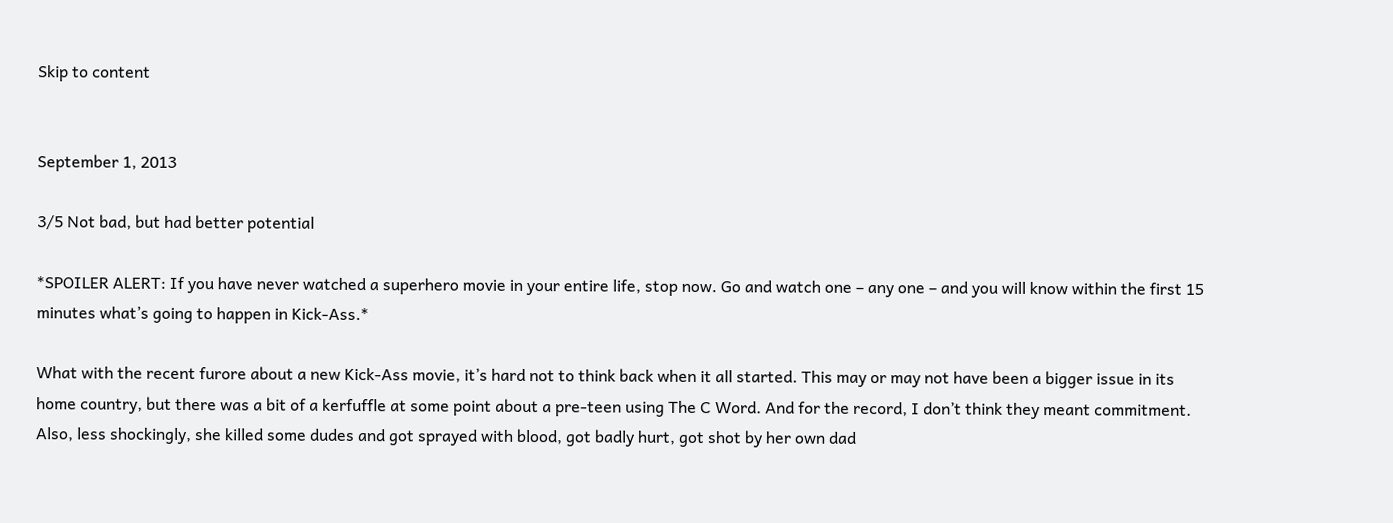Skip to content


September 1, 2013

3/5 Not bad, but had better potential

*SPOILER ALERT: If you have never watched a superhero movie in your entire life, stop now. Go and watch one – any one – and you will know within the first 15 minutes what’s going to happen in Kick-Ass.*

What with the recent furore about a new Kick-Ass movie, it’s hard not to think back when it all started. This may or may not have been a bigger issue in its home country, but there was a bit of a kerfuffle at some point about a pre-teen using The C Word. And for the record, I don’t think they meant commitment. Also, less shockingly, she killed some dudes and got sprayed with blood, got badly hurt, got shot by her own dad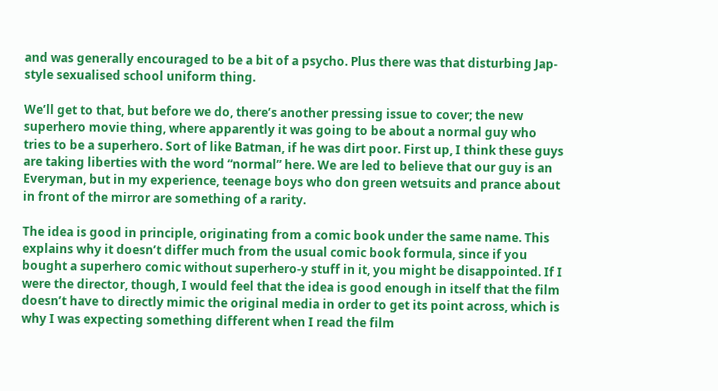and was generally encouraged to be a bit of a psycho. Plus there was that disturbing Jap-style sexualised school uniform thing.

We’ll get to that, but before we do, there’s another pressing issue to cover; the new superhero movie thing, where apparently it was going to be about a normal guy who tries to be a superhero. Sort of like Batman, if he was dirt poor. First up, I think these guys are taking liberties with the word “normal” here. We are led to believe that our guy is an Everyman, but in my experience, teenage boys who don green wetsuits and prance about in front of the mirror are something of a rarity.

The idea is good in principle, originating from a comic book under the same name. This explains why it doesn’t differ much from the usual comic book formula, since if you bought a superhero comic without superhero-y stuff in it, you might be disappointed. If I were the director, though, I would feel that the idea is good enough in itself that the film doesn’t have to directly mimic the original media in order to get its point across, which is why I was expecting something different when I read the film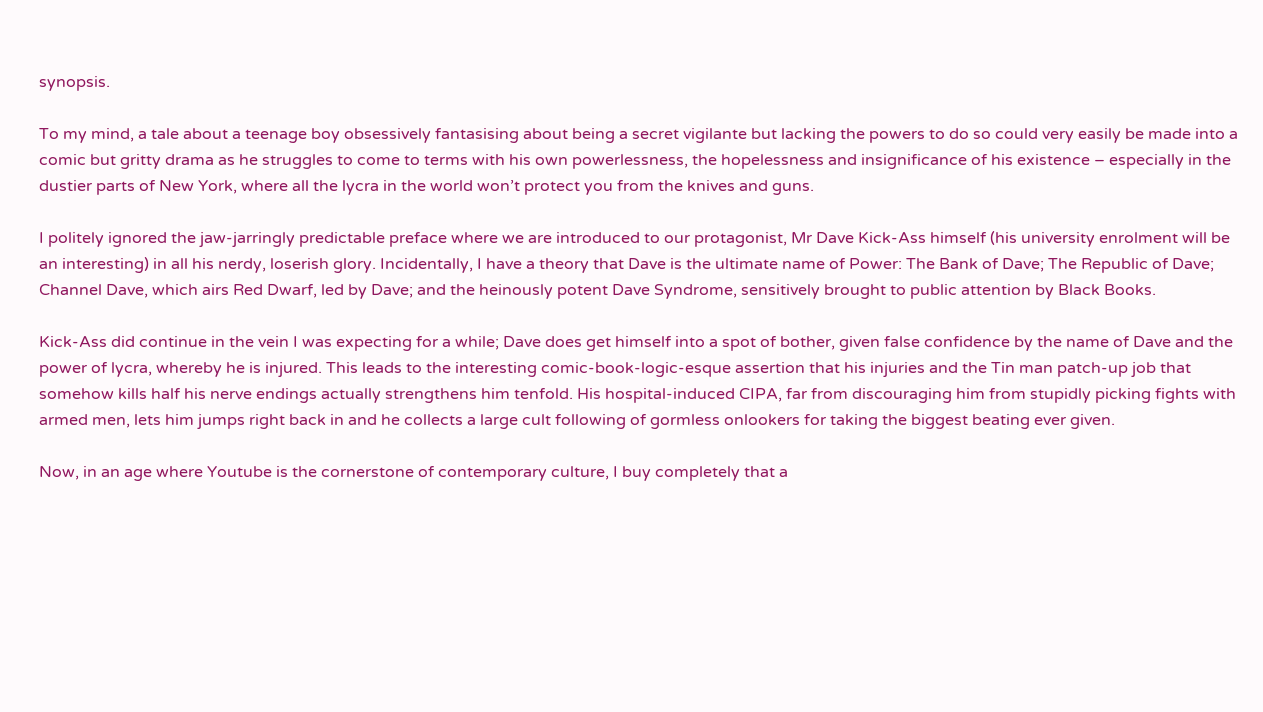synopsis.

To my mind, a tale about a teenage boy obsessively fantasising about being a secret vigilante but lacking the powers to do so could very easily be made into a comic but gritty drama as he struggles to come to terms with his own powerlessness, the hopelessness and insignificance of his existence – especially in the dustier parts of New York, where all the lycra in the world won’t protect you from the knives and guns.

I politely ignored the jaw-jarringly predictable preface where we are introduced to our protagonist, Mr Dave Kick-Ass himself (his university enrolment will be an interesting) in all his nerdy, loserish glory. Incidentally, I have a theory that Dave is the ultimate name of Power: The Bank of Dave; The Republic of Dave; Channel Dave, which airs Red Dwarf, led by Dave; and the heinously potent Dave Syndrome, sensitively brought to public attention by Black Books.

Kick-Ass did continue in the vein I was expecting for a while; Dave does get himself into a spot of bother, given false confidence by the name of Dave and the power of lycra, whereby he is injured. This leads to the interesting comic-book-logic-esque assertion that his injuries and the Tin man patch-up job that somehow kills half his nerve endings actually strengthens him tenfold. His hospital-induced CIPA, far from discouraging him from stupidly picking fights with armed men, lets him jumps right back in and he collects a large cult following of gormless onlookers for taking the biggest beating ever given.

Now, in an age where Youtube is the cornerstone of contemporary culture, I buy completely that a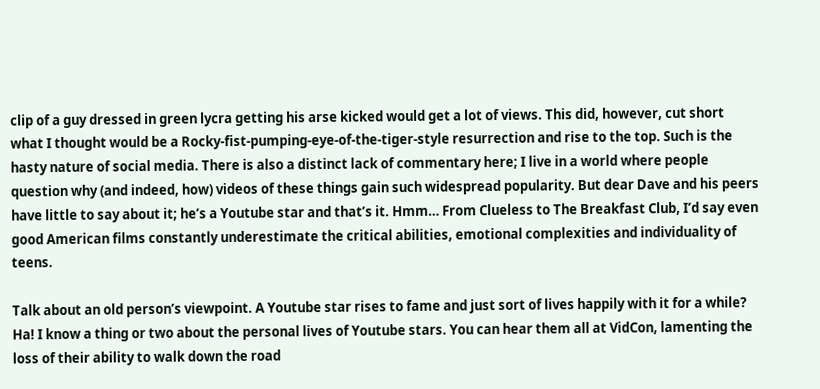clip of a guy dressed in green lycra getting his arse kicked would get a lot of views. This did, however, cut short what I thought would be a Rocky-fist-pumping-eye-of-the-tiger-style resurrection and rise to the top. Such is the hasty nature of social media. There is also a distinct lack of commentary here; I live in a world where people question why (and indeed, how) videos of these things gain such widespread popularity. But dear Dave and his peers have little to say about it; he’s a Youtube star and that’s it. Hmm… From Clueless to The Breakfast Club, I’d say even good American films constantly underestimate the critical abilities, emotional complexities and individuality of teens.

Talk about an old person’s viewpoint. A Youtube star rises to fame and just sort of lives happily with it for a while? Ha! I know a thing or two about the personal lives of Youtube stars. You can hear them all at VidCon, lamenting the loss of their ability to walk down the road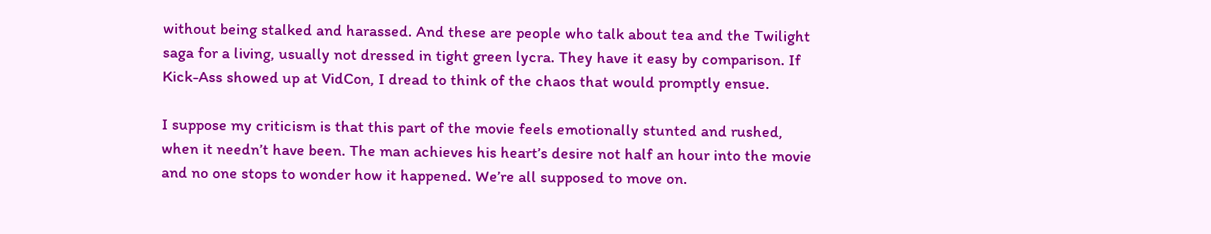without being stalked and harassed. And these are people who talk about tea and the Twilight saga for a living, usually not dressed in tight green lycra. They have it easy by comparison. If Kick-Ass showed up at VidCon, I dread to think of the chaos that would promptly ensue.

I suppose my criticism is that this part of the movie feels emotionally stunted and rushed, when it needn’t have been. The man achieves his heart’s desire not half an hour into the movie and no one stops to wonder how it happened. We’re all supposed to move on.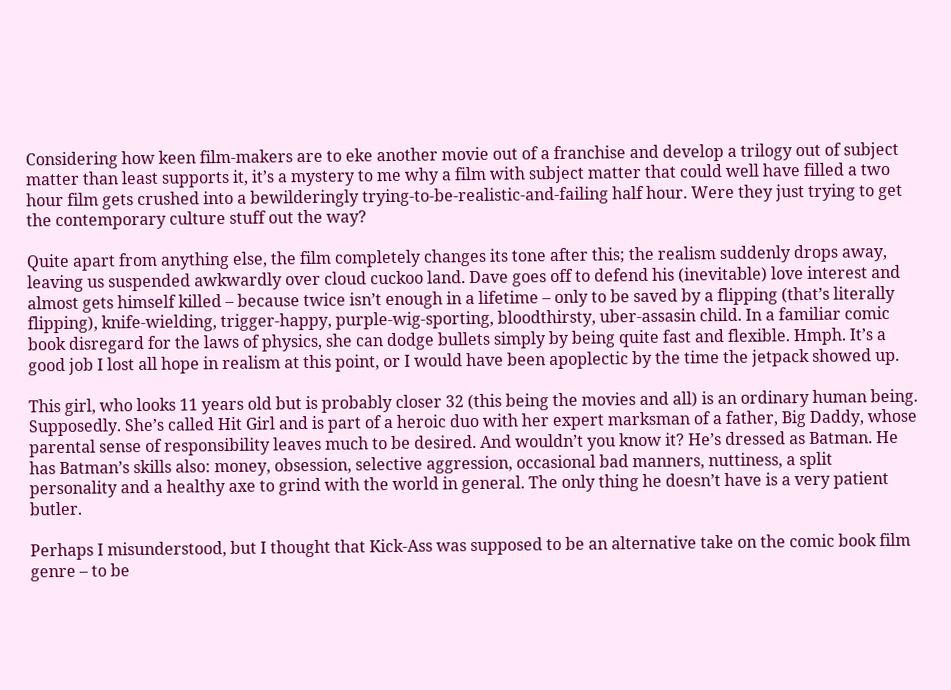Considering how keen film-makers are to eke another movie out of a franchise and develop a trilogy out of subject matter than least supports it, it’s a mystery to me why a film with subject matter that could well have filled a two hour film gets crushed into a bewilderingly trying-to-be-realistic-and-failing half hour. Were they just trying to get the contemporary culture stuff out the way?

Quite apart from anything else, the film completely changes its tone after this; the realism suddenly drops away, leaving us suspended awkwardly over cloud cuckoo land. Dave goes off to defend his (inevitable) love interest and almost gets himself killed – because twice isn’t enough in a lifetime – only to be saved by a flipping (that’s literally flipping), knife-wielding, trigger-happy, purple-wig-sporting, bloodthirsty, uber-assasin child. In a familiar comic book disregard for the laws of physics, she can dodge bullets simply by being quite fast and flexible. Hmph. It’s a good job I lost all hope in realism at this point, or I would have been apoplectic by the time the jetpack showed up.

This girl, who looks 11 years old but is probably closer 32 (this being the movies and all) is an ordinary human being. Supposedly. She’s called Hit Girl and is part of a heroic duo with her expert marksman of a father, Big Daddy, whose parental sense of responsibility leaves much to be desired. And wouldn’t you know it? He’s dressed as Batman. He has Batman’s skills also: money, obsession, selective aggression, occasional bad manners, nuttiness, a split personality and a healthy axe to grind with the world in general. The only thing he doesn’t have is a very patient butler.

Perhaps I misunderstood, but I thought that Kick-Ass was supposed to be an alternative take on the comic book film genre – to be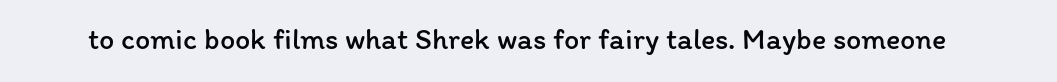to comic book films what Shrek was for fairy tales. Maybe someone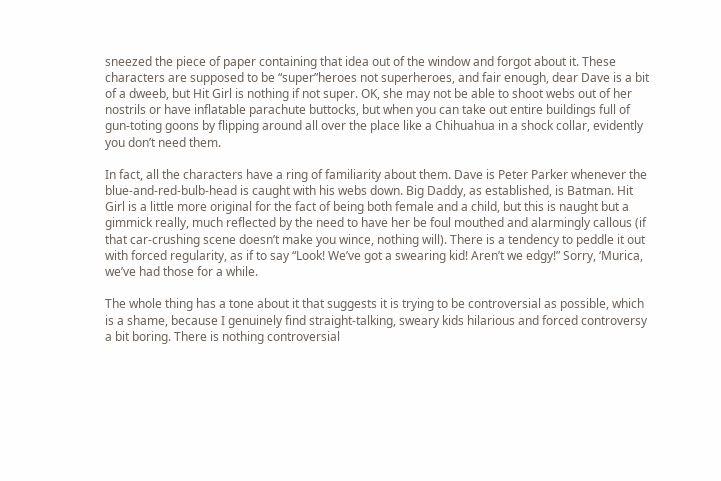sneezed the piece of paper containing that idea out of the window and forgot about it. These characters are supposed to be “super”heroes not superheroes, and fair enough, dear Dave is a bit of a dweeb, but Hit Girl is nothing if not super. OK, she may not be able to shoot webs out of her nostrils or have inflatable parachute buttocks, but when you can take out entire buildings full of gun-toting goons by flipping around all over the place like a Chihuahua in a shock collar, evidently you don’t need them.

In fact, all the characters have a ring of familiarity about them. Dave is Peter Parker whenever the blue-and-red-bulb-head is caught with his webs down. Big Daddy, as established, is Batman. Hit Girl is a little more original for the fact of being both female and a child, but this is naught but a gimmick really, much reflected by the need to have her be foul mouthed and alarmingly callous (if that car-crushing scene doesn’t make you wince, nothing will). There is a tendency to peddle it out with forced regularity, as if to say “Look! We’ve got a swearing kid! Aren’t we edgy!” Sorry, ‘Murica, we’ve had those for a while.

The whole thing has a tone about it that suggests it is trying to be controversial as possible, which is a shame, because I genuinely find straight-talking, sweary kids hilarious and forced controversy a bit boring. There is nothing controversial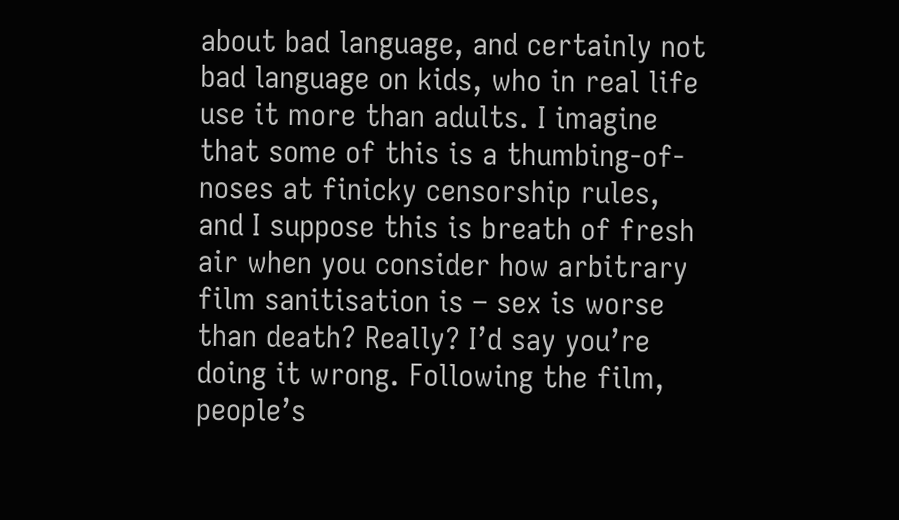about bad language, and certainly not bad language on kids, who in real life use it more than adults. I imagine that some of this is a thumbing-of-noses at finicky censorship rules, and I suppose this is breath of fresh air when you consider how arbitrary film sanitisation is – sex is worse than death? Really? I’d say you’re doing it wrong. Following the film, people’s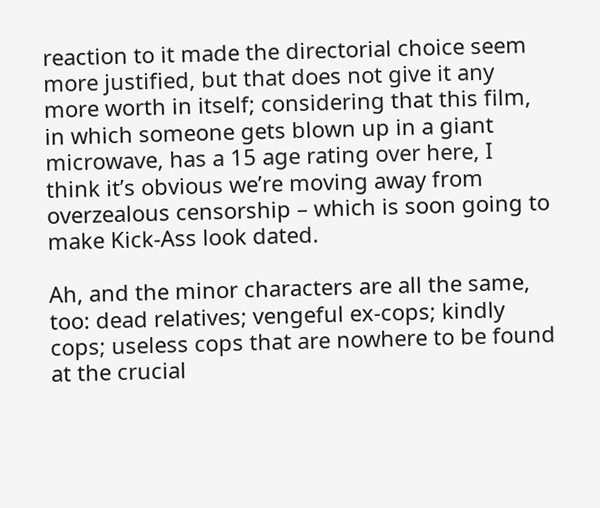reaction to it made the directorial choice seem more justified, but that does not give it any more worth in itself; considering that this film, in which someone gets blown up in a giant microwave, has a 15 age rating over here, I think it’s obvious we’re moving away from overzealous censorship – which is soon going to make Kick-Ass look dated.

Ah, and the minor characters are all the same, too: dead relatives; vengeful ex-cops; kindly cops; useless cops that are nowhere to be found at the crucial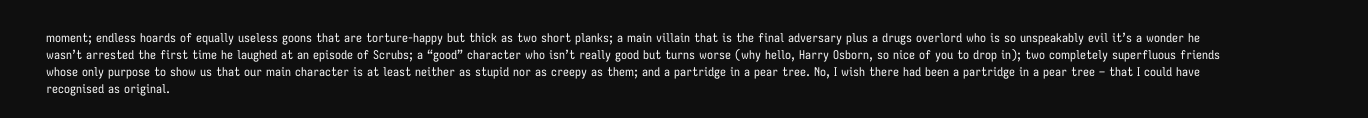moment; endless hoards of equally useless goons that are torture-happy but thick as two short planks; a main villain that is the final adversary plus a drugs overlord who is so unspeakably evil it’s a wonder he wasn’t arrested the first time he laughed at an episode of Scrubs; a “good” character who isn’t really good but turns worse (why hello, Harry Osborn, so nice of you to drop in); two completely superfluous friends whose only purpose to show us that our main character is at least neither as stupid nor as creepy as them; and a partridge in a pear tree. No, I wish there had been a partridge in a pear tree – that I could have recognised as original.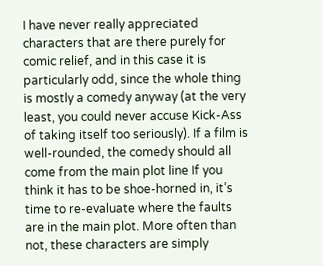I have never really appreciated characters that are there purely for comic relief, and in this case it is particularly odd, since the whole thing is mostly a comedy anyway (at the very least, you could never accuse Kick-Ass of taking itself too seriously). If a film is well-rounded, the comedy should all come from the main plot line If you think it has to be shoe-horned in, it’s time to re-evaluate where the faults are in the main plot. More often than not, these characters are simply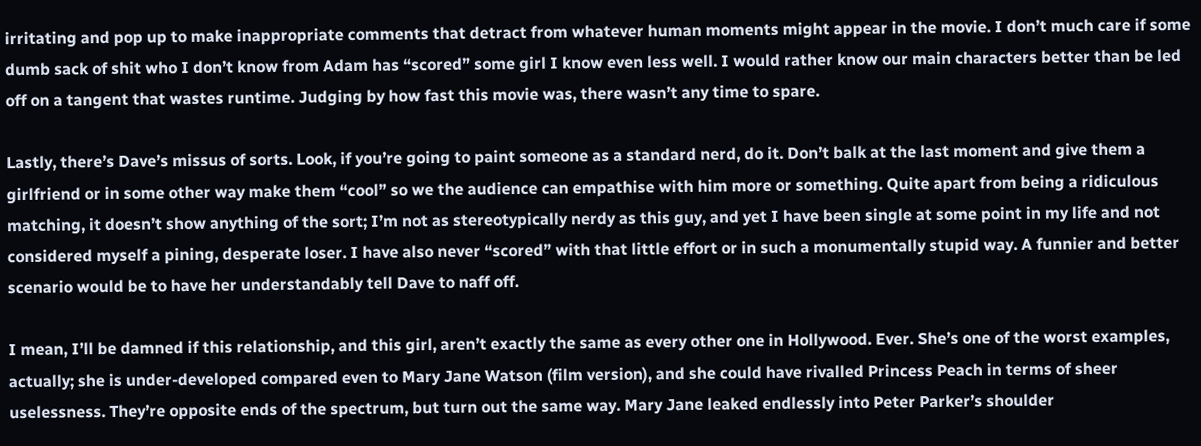irritating and pop up to make inappropriate comments that detract from whatever human moments might appear in the movie. I don’t much care if some dumb sack of shit who I don’t know from Adam has “scored” some girl I know even less well. I would rather know our main characters better than be led off on a tangent that wastes runtime. Judging by how fast this movie was, there wasn’t any time to spare.

Lastly, there’s Dave’s missus of sorts. Look, if you’re going to paint someone as a standard nerd, do it. Don’t balk at the last moment and give them a girlfriend or in some other way make them “cool” so we the audience can empathise with him more or something. Quite apart from being a ridiculous matching, it doesn’t show anything of the sort; I’m not as stereotypically nerdy as this guy, and yet I have been single at some point in my life and not considered myself a pining, desperate loser. I have also never “scored” with that little effort or in such a monumentally stupid way. A funnier and better scenario would be to have her understandably tell Dave to naff off.

I mean, I’ll be damned if this relationship, and this girl, aren’t exactly the same as every other one in Hollywood. Ever. She’s one of the worst examples, actually; she is under-developed compared even to Mary Jane Watson (film version), and she could have rivalled Princess Peach in terms of sheer uselessness. They’re opposite ends of the spectrum, but turn out the same way. Mary Jane leaked endlessly into Peter Parker’s shoulder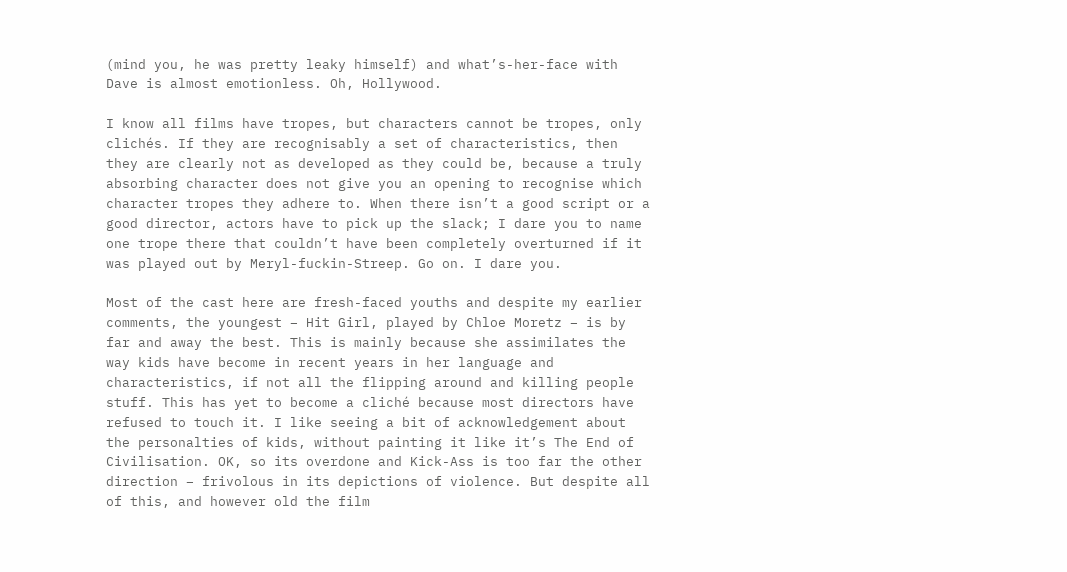(mind you, he was pretty leaky himself) and what’s-her-face with Dave is almost emotionless. Oh, Hollywood.

I know all films have tropes, but characters cannot be tropes, only clichés. If they are recognisably a set of characteristics, then they are clearly not as developed as they could be, because a truly absorbing character does not give you an opening to recognise which character tropes they adhere to. When there isn’t a good script or a good director, actors have to pick up the slack; I dare you to name one trope there that couldn’t have been completely overturned if it was played out by Meryl-fuckin-Streep. Go on. I dare you.

Most of the cast here are fresh-faced youths and despite my earlier comments, the youngest – Hit Girl, played by Chloe Moretz – is by far and away the best. This is mainly because she assimilates the way kids have become in recent years in her language and characteristics, if not all the flipping around and killing people stuff. This has yet to become a cliché because most directors have refused to touch it. I like seeing a bit of acknowledgement about the personalties of kids, without painting it like it’s The End of Civilisation. OK, so its overdone and Kick-Ass is too far the other direction – frivolous in its depictions of violence. But despite all of this, and however old the film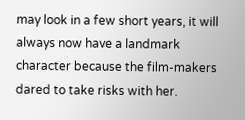may look in a few short years, it will always now have a landmark character because the film-makers dared to take risks with her.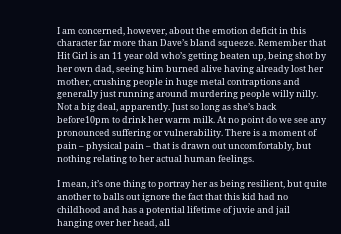I am concerned, however, about the emotion deficit in this character far more than Dave’s bland squeeze. Remember that Hit Girl is an 11 year old who’s getting beaten up, being shot by her own dad, seeing him burned alive having already lost her mother, crushing people in huge metal contraptions and generally just running around murdering people willy nilly. Not a big deal, apparently. Just so long as she’s back before10pm to drink her warm milk. At no point do we see any pronounced suffering or vulnerability. There is a moment of pain – physical pain – that is drawn out uncomfortably, but nothing relating to her actual human feelings.

I mean, it’s one thing to portray her as being resilient, but quite another to balls out ignore the fact that this kid had no childhood and has a potential lifetime of juvie and jail hanging over her head, all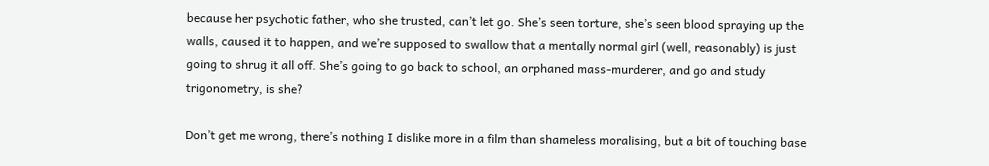because her psychotic father, who she trusted, can’t let go. She’s seen torture, she’s seen blood spraying up the walls, caused it to happen, and we’re supposed to swallow that a mentally normal girl (well, reasonably) is just going to shrug it all off. She’s going to go back to school, an orphaned mass-murderer, and go and study trigonometry, is she?

Don’t get me wrong, there’s nothing I dislike more in a film than shameless moralising, but a bit of touching base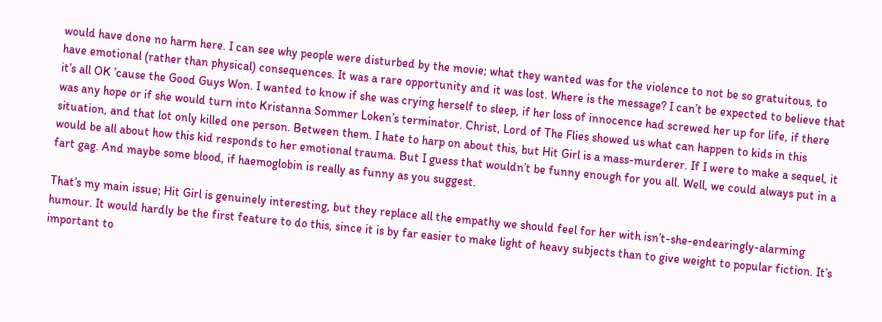would have done no harm here. I can see why people were disturbed by the movie; what they wanted was for the violence to not be so gratuitous, to have emotional (rather than physical) consequences. It was a rare opportunity and it was lost. Where is the message? I can’t be expected to believe that it’s all OK ’cause the Good Guys Won. I wanted to know if she was crying herself to sleep, if her loss of innocence had screwed her up for life, if there was any hope or if she would turn into Kristanna Sommer Loken’s terminator. Christ, Lord of The Flies showed us what can happen to kids in this situation, and that lot only killed one person. Between them. I hate to harp on about this, but Hit Girl is a mass-murderer. If I were to make a sequel, it would be all about how this kid responds to her emotional trauma. But I guess that wouldn’t be funny enough for you all. Well, we could always put in a fart gag. And maybe some blood, if haemoglobin is really as funny as you suggest.

That’s my main issue; Hit Girl is genuinely interesting, but they replace all the empathy we should feel for her with isn’t-she-endearingly-alarming humour. It would hardly be the first feature to do this, since it is by far easier to make light of heavy subjects than to give weight to popular fiction. It’s important to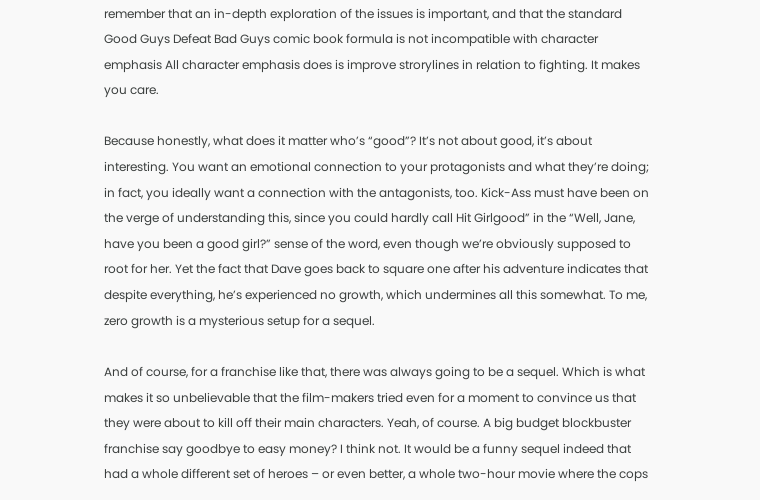remember that an in-depth exploration of the issues is important, and that the standard Good Guys Defeat Bad Guys comic book formula is not incompatible with character emphasis All character emphasis does is improve strorylines in relation to fighting. It makes you care.

Because honestly, what does it matter who’s “good”? It’s not about good, it’s about interesting. You want an emotional connection to your protagonists and what they’re doing; in fact, you ideally want a connection with the antagonists, too. Kick-Ass must have been on the verge of understanding this, since you could hardly call Hit Girlgood” in the “Well, Jane, have you been a good girl?” sense of the word, even though we’re obviously supposed to root for her. Yet the fact that Dave goes back to square one after his adventure indicates that despite everything, he’s experienced no growth, which undermines all this somewhat. To me, zero growth is a mysterious setup for a sequel.

And of course, for a franchise like that, there was always going to be a sequel. Which is what makes it so unbelievable that the film-makers tried even for a moment to convince us that they were about to kill off their main characters. Yeah, of course. A big budget blockbuster franchise say goodbye to easy money? I think not. It would be a funny sequel indeed that had a whole different set of heroes – or even better, a whole two-hour movie where the cops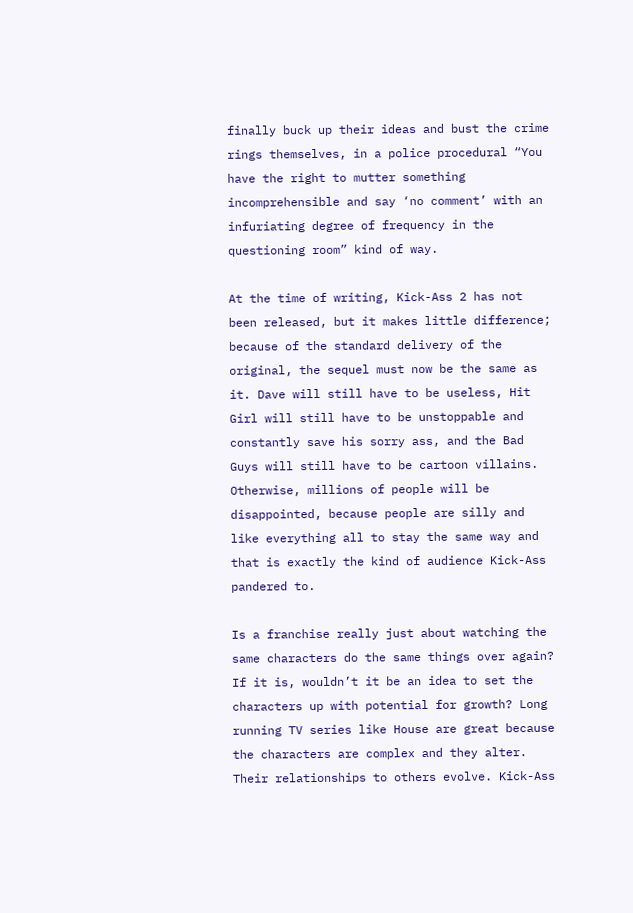finally buck up their ideas and bust the crime rings themselves, in a police procedural “You have the right to mutter something incomprehensible and say ‘no comment’ with an infuriating degree of frequency in the questioning room” kind of way.

At the time of writing, Kick-Ass 2 has not been released, but it makes little difference; because of the standard delivery of the original, the sequel must now be the same as it. Dave will still have to be useless, Hit Girl will still have to be unstoppable and constantly save his sorry ass, and the Bad Guys will still have to be cartoon villains. Otherwise, millions of people will be disappointed, because people are silly and like everything all to stay the same way and that is exactly the kind of audience Kick-Ass pandered to.

Is a franchise really just about watching the same characters do the same things over again? If it is, wouldn’t it be an idea to set the characters up with potential for growth? Long running TV series like House are great because the characters are complex and they alter. Their relationships to others evolve. Kick-Ass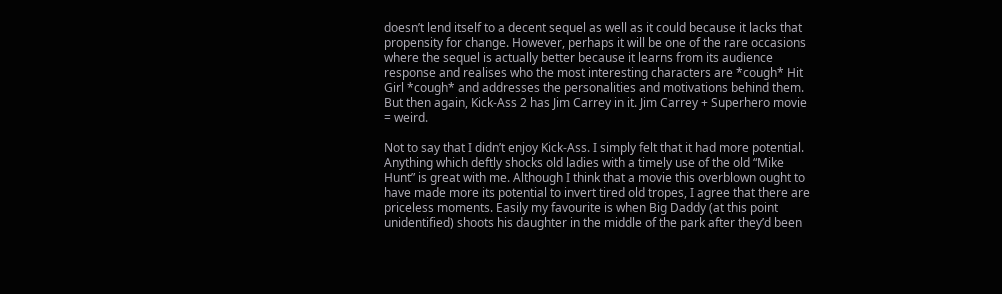doesn’t lend itself to a decent sequel as well as it could because it lacks that propensity for change. However, perhaps it will be one of the rare occasions where the sequel is actually better because it learns from its audience response and realises who the most interesting characters are *cough* Hit Girl *cough* and addresses the personalities and motivations behind them. But then again, Kick-Ass 2 has Jim Carrey in it. Jim Carrey + Superhero movie = weird.

Not to say that I didn’t enjoy Kick-Ass. I simply felt that it had more potential. Anything which deftly shocks old ladies with a timely use of the old “Mike Hunt” is great with me. Although I think that a movie this overblown ought to have made more its potential to invert tired old tropes, I agree that there are priceless moments. Easily my favourite is when Big Daddy (at this point unidentified) shoots his daughter in the middle of the park after they’d been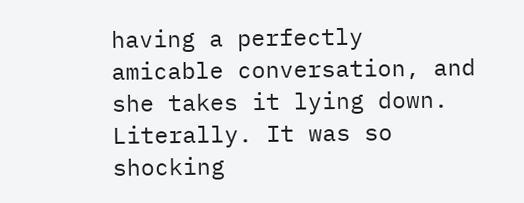having a perfectly amicable conversation, and she takes it lying down. Literally. It was so shocking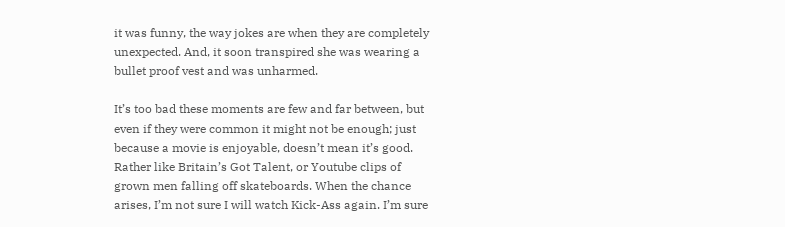it was funny, the way jokes are when they are completely unexpected. And, it soon transpired she was wearing a bullet proof vest and was unharmed.

It’s too bad these moments are few and far between, but even if they were common it might not be enough; just because a movie is enjoyable, doesn’t mean it’s good. Rather like Britain’s Got Talent, or Youtube clips of grown men falling off skateboards. When the chance arises, I’m not sure I will watch Kick-Ass again. I’m sure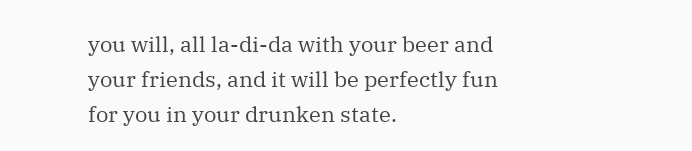you will, all la-di-da with your beer and your friends, and it will be perfectly fun for you in your drunken state.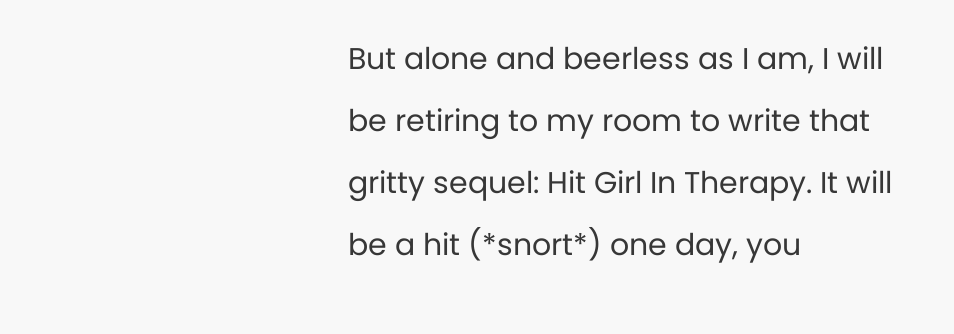But alone and beerless as I am, I will be retiring to my room to write that gritty sequel: Hit Girl In Therapy. It will be a hit (*snort*) one day, you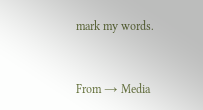mark my words.


From → Media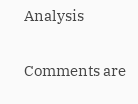Analysis

Comments are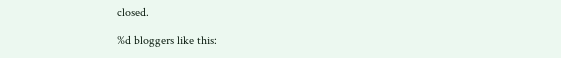closed.

%d bloggers like this: